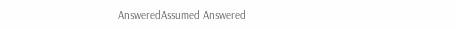AnsweredAssumed Answered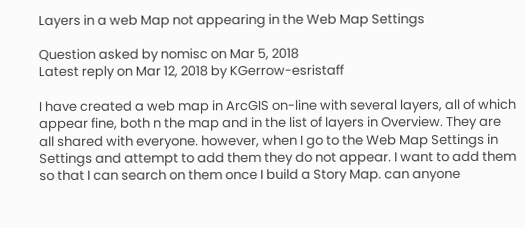Layers in a web Map not appearing in the Web Map Settings

Question asked by nomisc on Mar 5, 2018
Latest reply on Mar 12, 2018 by KGerrow-esristaff

I have created a web map in ArcGIS on-line with several layers, all of which appear fine, both n the map and in the list of layers in Overview. They are all shared with everyone. however, when I go to the Web Map Settings in Settings and attempt to add them they do not appear. I want to add them so that I can search on them once I build a Story Map. can anyone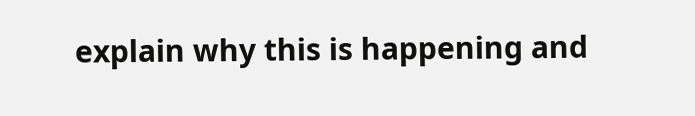explain why this is happening and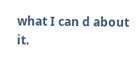what I can d about it.